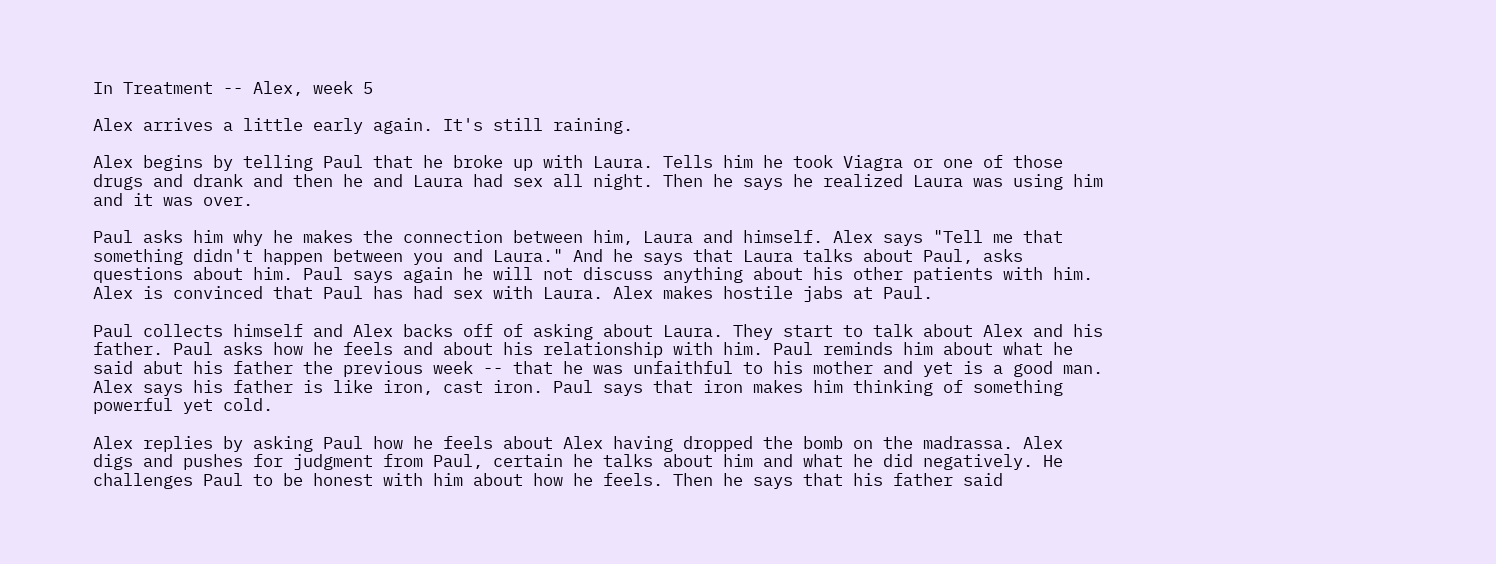In Treatment -- Alex, week 5

Alex arrives a little early again. It's still raining.

Alex begins by telling Paul that he broke up with Laura. Tells him he took Viagra or one of those drugs and drank and then he and Laura had sex all night. Then he says he realized Laura was using him and it was over.

Paul asks him why he makes the connection between him, Laura and himself. Alex says "Tell me that something didn't happen between you and Laura." And he says that Laura talks about Paul, asks questions about him. Paul says again he will not discuss anything about his other patients with him. Alex is convinced that Paul has had sex with Laura. Alex makes hostile jabs at Paul.

Paul collects himself and Alex backs off of asking about Laura. They start to talk about Alex and his father. Paul asks how he feels and about his relationship with him. Paul reminds him about what he said abut his father the previous week -- that he was unfaithful to his mother and yet is a good man. Alex says his father is like iron, cast iron. Paul says that iron makes him thinking of something powerful yet cold.

Alex replies by asking Paul how he feels about Alex having dropped the bomb on the madrassa. Alex digs and pushes for judgment from Paul, certain he talks about him and what he did negatively. He challenges Paul to be honest with him about how he feels. Then he says that his father said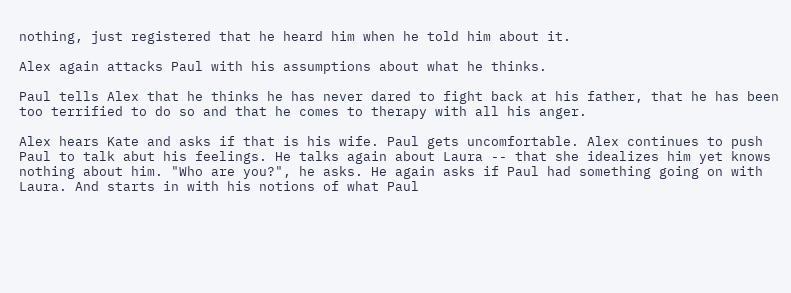nothing, just registered that he heard him when he told him about it.

Alex again attacks Paul with his assumptions about what he thinks.

Paul tells Alex that he thinks he has never dared to fight back at his father, that he has been too terrified to do so and that he comes to therapy with all his anger.

Alex hears Kate and asks if that is his wife. Paul gets uncomfortable. Alex continues to push Paul to talk abut his feelings. He talks again about Laura -- that she idealizes him yet knows nothing about him. "Who are you?", he asks. He again asks if Paul had something going on with Laura. And starts in with his notions of what Paul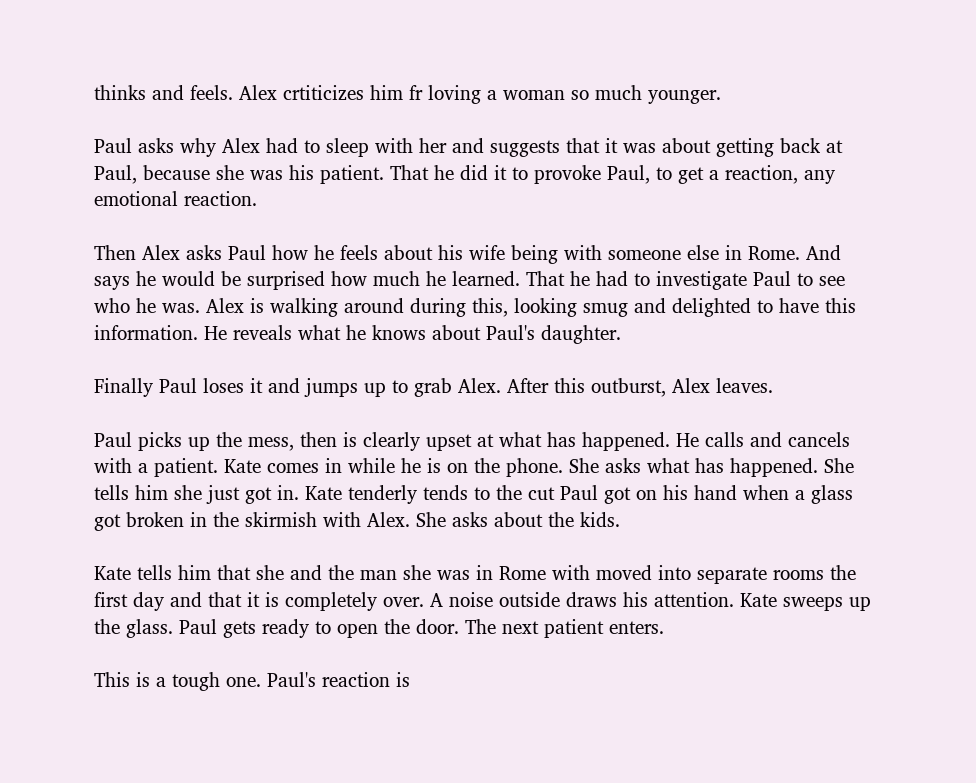thinks and feels. Alex crtiticizes him fr loving a woman so much younger.

Paul asks why Alex had to sleep with her and suggests that it was about getting back at Paul, because she was his patient. That he did it to provoke Paul, to get a reaction, any  emotional reaction.

Then Alex asks Paul how he feels about his wife being with someone else in Rome. And says he would be surprised how much he learned. That he had to investigate Paul to see who he was. Alex is walking around during this, looking smug and delighted to have this information. He reveals what he knows about Paul's daughter.

Finally Paul loses it and jumps up to grab Alex. After this outburst, Alex leaves.

Paul picks up the mess, then is clearly upset at what has happened. He calls and cancels with a patient. Kate comes in while he is on the phone. She asks what has happened. She tells him she just got in. Kate tenderly tends to the cut Paul got on his hand when a glass got broken in the skirmish with Alex. She asks about the kids.

Kate tells him that she and the man she was in Rome with moved into separate rooms the first day and that it is completely over. A noise outside draws his attention. Kate sweeps up the glass. Paul gets ready to open the door. The next patient enters.

This is a tough one. Paul's reaction is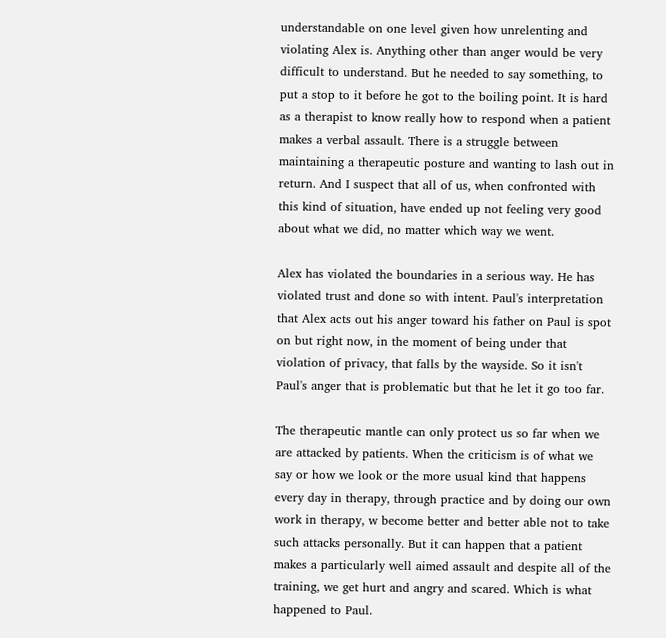understandable on one level given how unrelenting and violating Alex is. Anything other than anger would be very difficult to understand. But he needed to say something, to put a stop to it before he got to the boiling point. It is hard as a therapist to know really how to respond when a patient makes a verbal assault. There is a struggle between maintaining a therapeutic posture and wanting to lash out in return. And I suspect that all of us, when confronted with this kind of situation, have ended up not feeling very good about what we did, no matter which way we went.

Alex has violated the boundaries in a serious way. He has violated trust and done so with intent. Paul's interpretation that Alex acts out his anger toward his father on Paul is spot on but right now, in the moment of being under that violation of privacy, that falls by the wayside. So it isn't Paul's anger that is problematic but that he let it go too far.

The therapeutic mantle can only protect us so far when we are attacked by patients. When the criticism is of what we say or how we look or the more usual kind that happens every day in therapy, through practice and by doing our own work in therapy, w become better and better able not to take such attacks personally. But it can happen that a patient makes a particularly well aimed assault and despite all of the training, we get hurt and angry and scared. Which is what happened to Paul.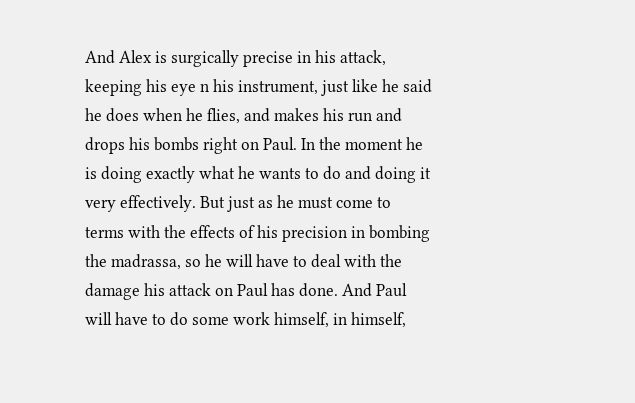And Alex is surgically precise in his attack, keeping his eye n his instrument, just like he said he does when he flies, and makes his run and drops his bombs right on Paul. In the moment he is doing exactly what he wants to do and doing it very effectively. But just as he must come to terms with the effects of his precision in bombing the madrassa, so he will have to deal with the damage his attack on Paul has done. And Paul will have to do some work himself, in himself,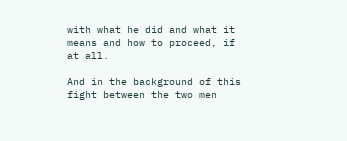with what he did and what it means and how to proceed, if at all.

And in the background of this fight between the two men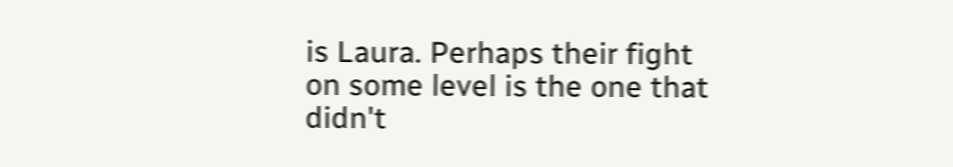is Laura. Perhaps their fight on some level is the one that didn't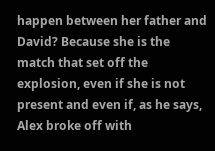happen between her father and David? Because she is the match that set off the explosion, even if she is not present and even if, as he says, Alex broke off with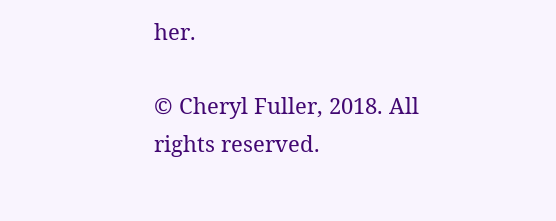her.

© Cheryl Fuller, 2018. All  rights reserved.